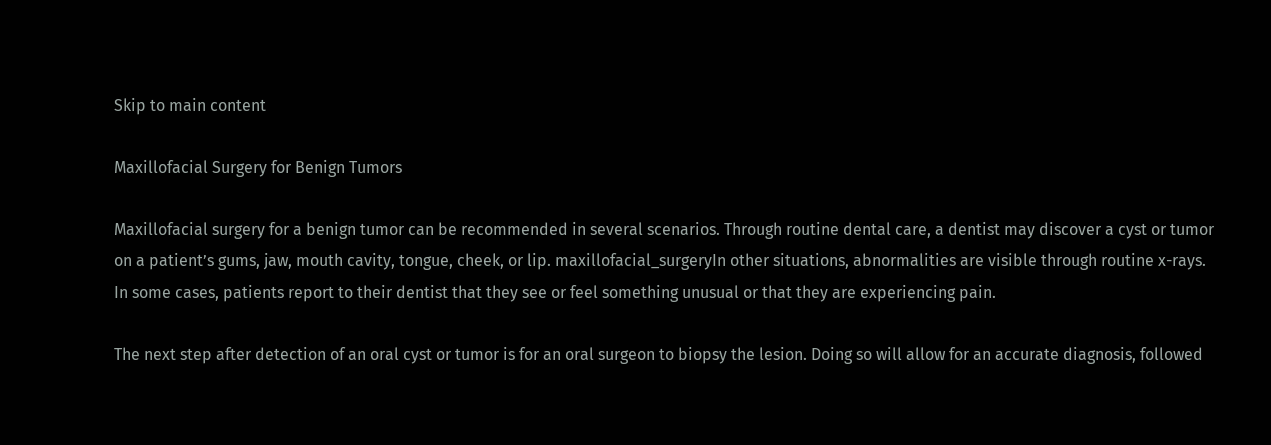Skip to main content

Maxillofacial Surgery for Benign Tumors

Maxillofacial surgery for a benign tumor can be recommended in several scenarios. Through routine dental care, a dentist may discover a cyst or tumor on a patient’s gums, jaw, mouth cavity, tongue, cheek, or lip. maxillofacial_surgeryIn other situations, abnormalities are visible through routine x-rays. In some cases, patients report to their dentist that they see or feel something unusual or that they are experiencing pain.

The next step after detection of an oral cyst or tumor is for an oral surgeon to biopsy the lesion. Doing so will allow for an accurate diagnosis, followed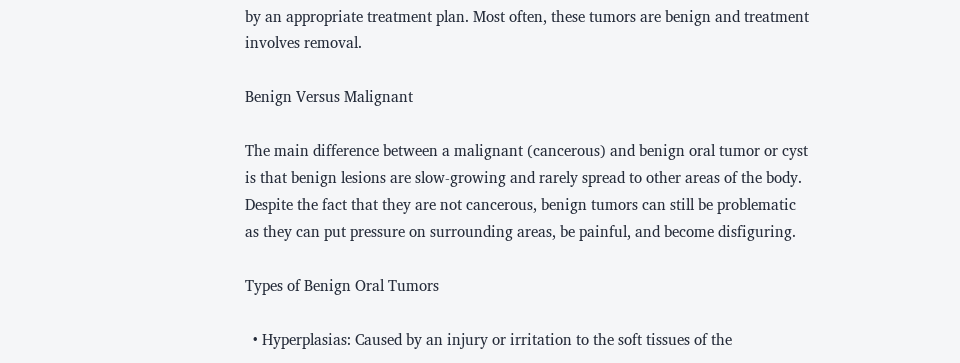by an appropriate treatment plan. Most often, these tumors are benign and treatment involves removal.

Benign Versus Malignant

The main difference between a malignant (cancerous) and benign oral tumor or cyst is that benign lesions are slow-growing and rarely spread to other areas of the body. Despite the fact that they are not cancerous, benign tumors can still be problematic as they can put pressure on surrounding areas, be painful, and become disfiguring.

Types of Benign Oral Tumors

  • Hyperplasias: Caused by an injury or irritation to the soft tissues of the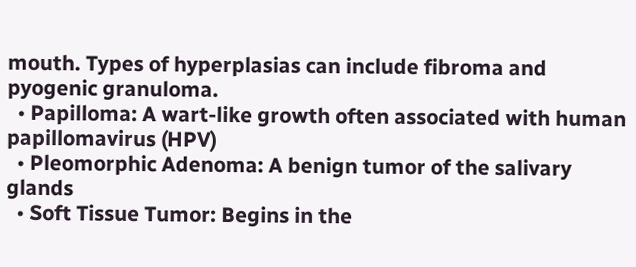mouth. Types of hyperplasias can include fibroma and pyogenic granuloma.
  • Papilloma: A wart-like growth often associated with human papillomavirus (HPV)
  • Pleomorphic Adenoma: A benign tumor of the salivary glands
  • Soft Tissue Tumor: Begins in the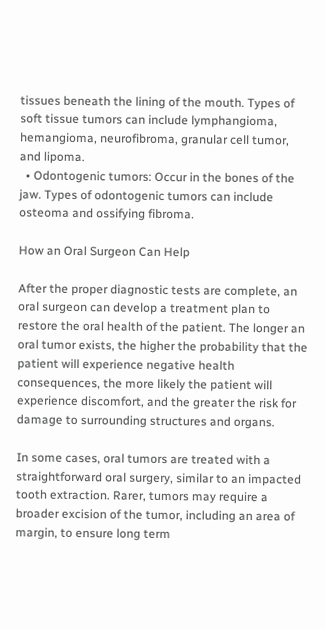tissues beneath the lining of the mouth. Types of soft tissue tumors can include lymphangioma, hemangioma, neurofibroma, granular cell tumor, and lipoma.
  • Odontogenic tumors: Occur in the bones of the jaw. Types of odontogenic tumors can include osteoma and ossifying fibroma.

How an Oral Surgeon Can Help

After the proper diagnostic tests are complete, an oral surgeon can develop a treatment plan to restore the oral health of the patient. The longer an oral tumor exists, the higher the probability that the patient will experience negative health consequences, the more likely the patient will experience discomfort, and the greater the risk for damage to surrounding structures and organs.

In some cases, oral tumors are treated with a straightforward oral surgery, similar to an impacted tooth extraction. Rarer, tumors may require a broader excision of the tumor, including an area of margin, to ensure long term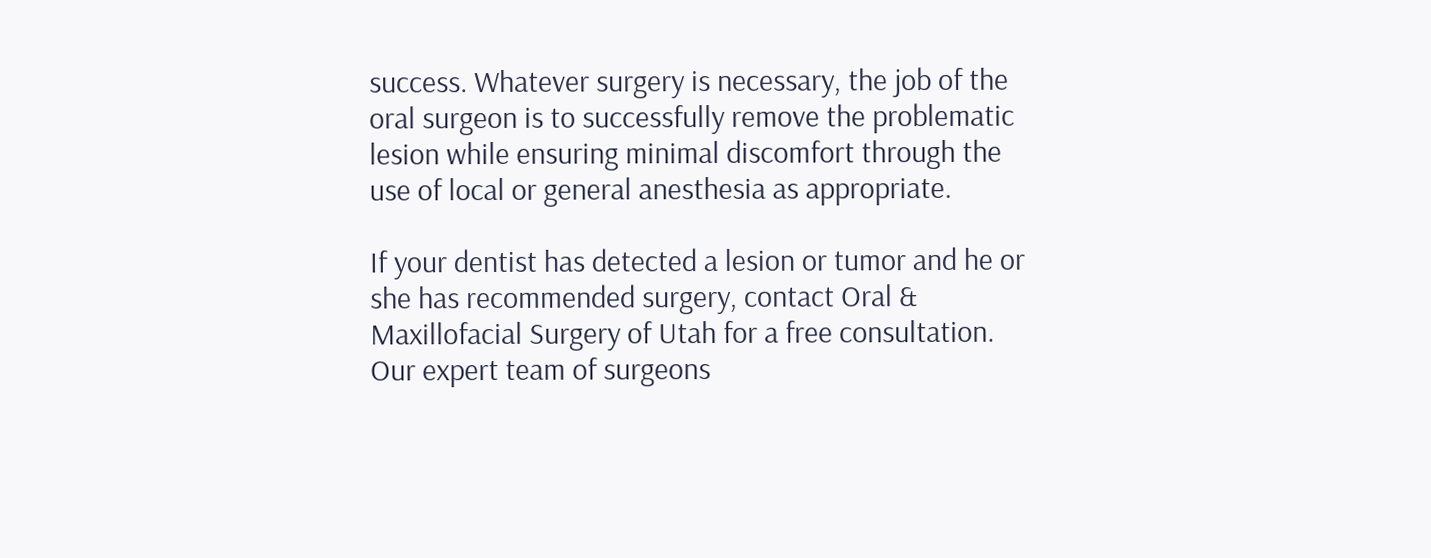success. Whatever surgery is necessary, the job of the oral surgeon is to successfully remove the problematic lesion while ensuring minimal discomfort through the use of local or general anesthesia as appropriate.

If your dentist has detected a lesion or tumor and he or she has recommended surgery, contact Oral & Maxillofacial Surgery of Utah for a free consultation. Our expert team of surgeons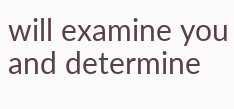will examine you and determine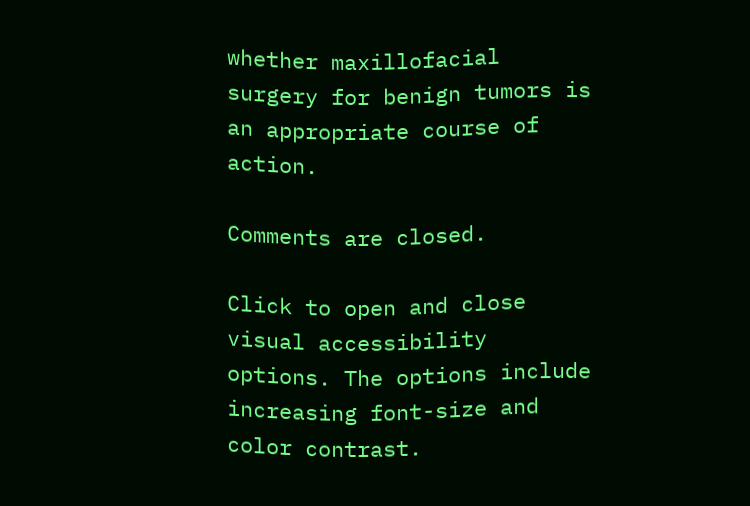whether maxillofacial surgery for benign tumors is an appropriate course of action.

Comments are closed.

Click to open and close visual accessibility options. The options include increasing font-size and color contrast.